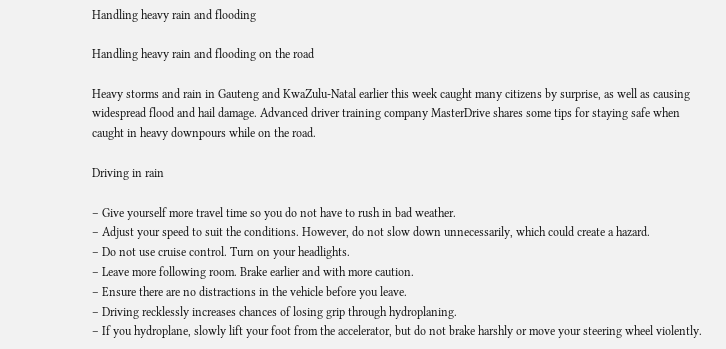Handling heavy rain and flooding

Handling heavy rain and flooding on the road

Heavy storms and rain in Gauteng and KwaZulu-Natal earlier this week caught many citizens by surprise, as well as causing widespread flood and hail damage. Advanced driver training company MasterDrive shares some tips for staying safe when caught in heavy downpours while on the road.

Driving in rain

– Give yourself more travel time so you do not have to rush in bad weather.
– Adjust your speed to suit the conditions. However, do not slow down unnecessarily, which could create a hazard.
– Do not use cruise control. Turn on your headlights.
– Leave more following room. Brake earlier and with more caution.
– Ensure there are no distractions in the vehicle before you leave.
– Driving recklessly increases chances of losing grip through hydroplaning.
– If you hydroplane, slowly lift your foot from the accelerator, but do not brake harshly or move your steering wheel violently.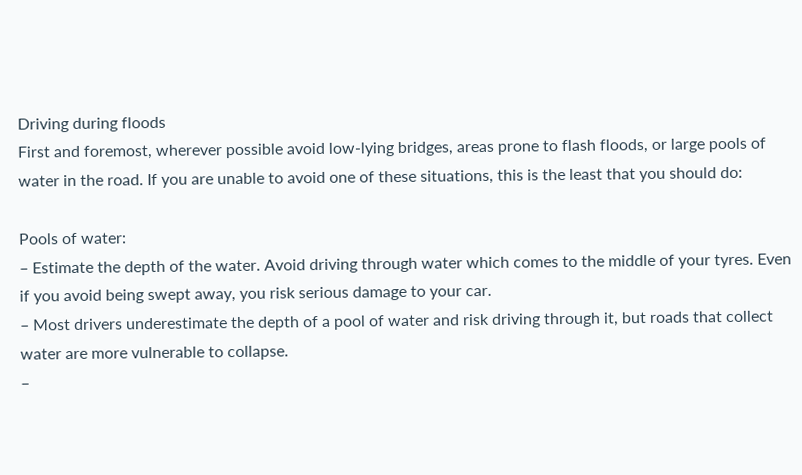Driving during floods
First and foremost, wherever possible avoid low-lying bridges, areas prone to flash floods, or large pools of water in the road. If you are unable to avoid one of these situations, this is the least that you should do:

Pools of water:
– Estimate the depth of the water. Avoid driving through water which comes to the middle of your tyres. Even if you avoid being swept away, you risk serious damage to your car.
– Most drivers underestimate the depth of a pool of water and risk driving through it, but roads that collect water are more vulnerable to collapse.
–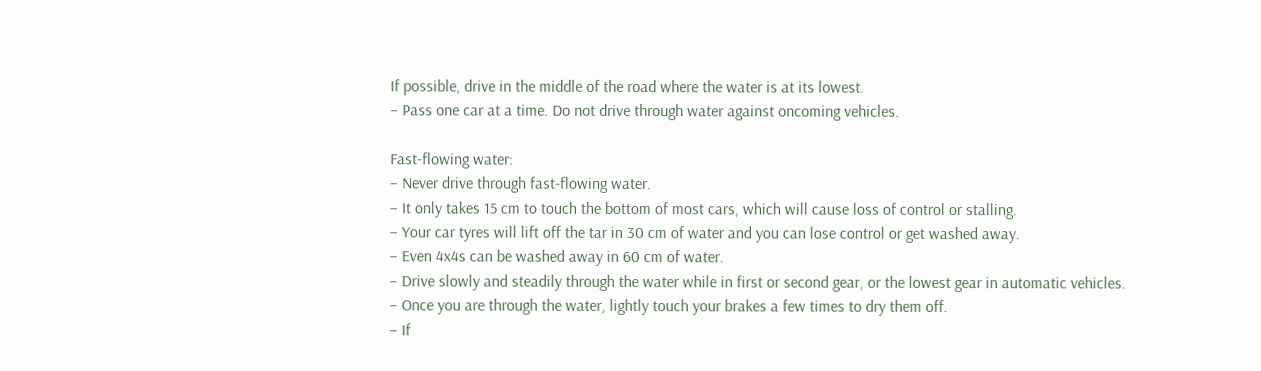If possible, drive in the middle of the road where the water is at its lowest.
– Pass one car at a time. Do not drive through water against oncoming vehicles.

Fast-flowing water:
– Never drive through fast-flowing water.
– It only takes 15 cm to touch the bottom of most cars, which will cause loss of control or stalling.
– Your car tyres will lift off the tar in 30 cm of water and you can lose control or get washed away.
– Even 4x4s can be washed away in 60 cm of water.
– Drive slowly and steadily through the water while in first or second gear, or the lowest gear in automatic vehicles.
– Once you are through the water, lightly touch your brakes a few times to dry them off.
– If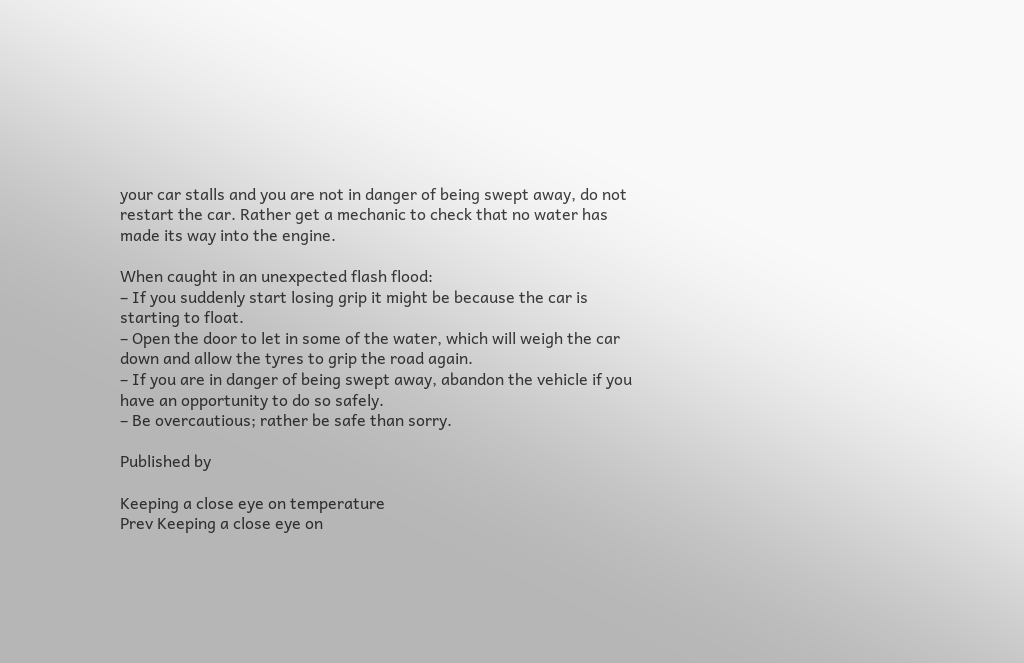your car stalls and you are not in danger of being swept away, do not restart the car. Rather get a mechanic to check that no water has made its way into the engine.

When caught in an unexpected flash flood:
– If you suddenly start losing grip it might be because the car is starting to float.
– Open the door to let in some of the water, which will weigh the car down and allow the tyres to grip the road again.
– If you are in danger of being swept away, abandon the vehicle if you have an opportunity to do so safely.
– Be overcautious; rather be safe than sorry.

Published by

Keeping a close eye on temperature
Prev Keeping a close eye on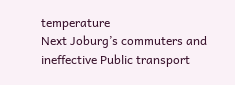temperature
Next Joburg’s commuters and ineffective Public transport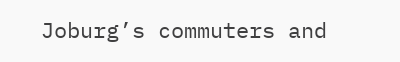Joburg’s commuters and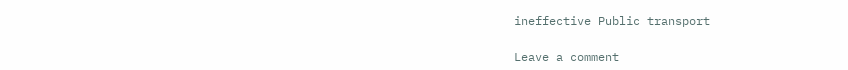ineffective Public transport

Leave a comment